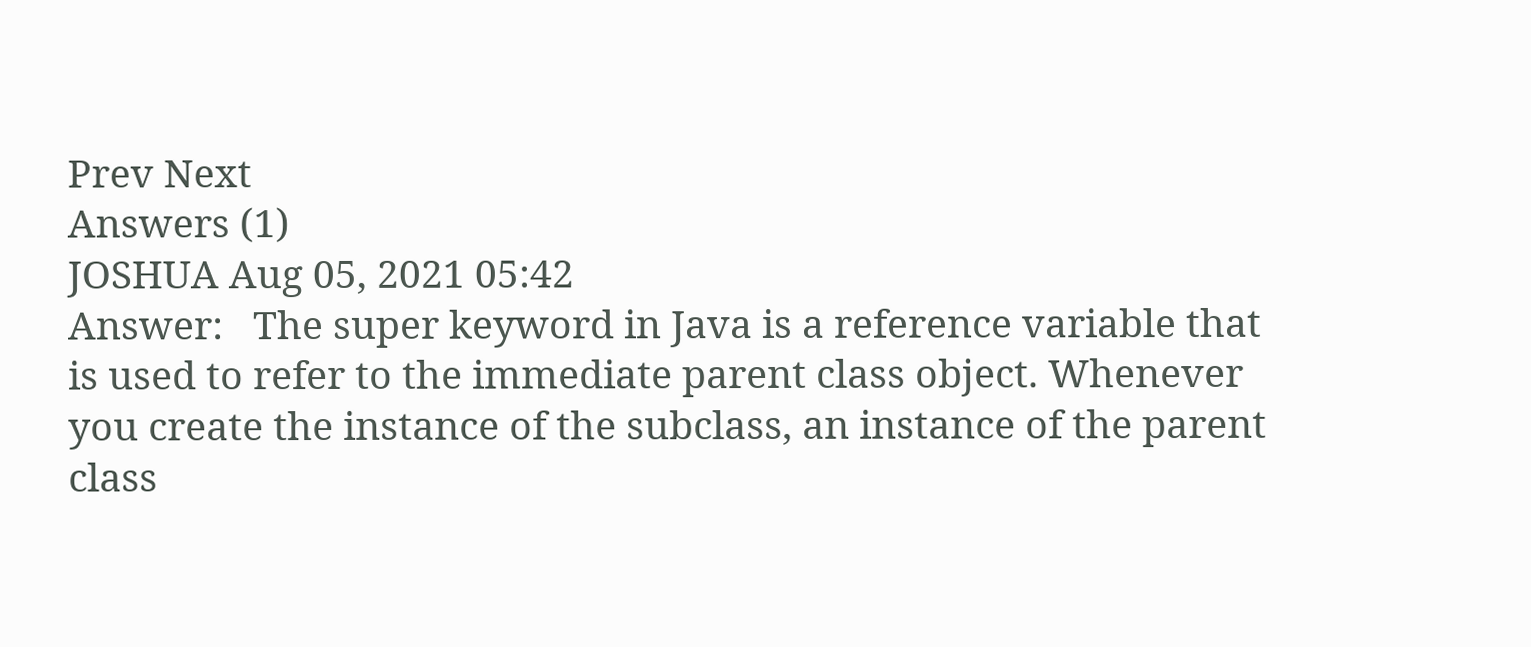Prev Next
Answers (1)
JOSHUA Aug 05, 2021 05:42
Answer:   The super keyword in Java is a reference variable that is used to refer to the immediate parent class object. Whenever you create the instance of the subclass, an instance of the parent class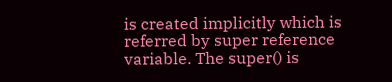is created implicitly which is referred by super reference variable. The super() is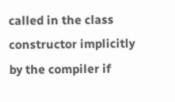called in the class constructor implicitly by the compiler if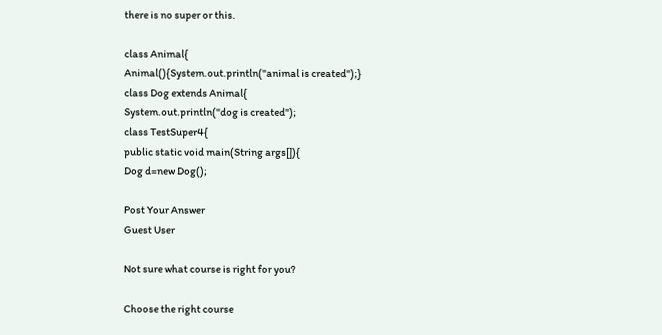there is no super or this.

class Animal{
Animal(){System.out.println("animal is created");}
class Dog extends Animal{
System.out.println("dog is created");
class TestSuper4{
public static void main(String args[]){
Dog d=new Dog();

Post Your Answer
Guest User

Not sure what course is right for you?

Choose the right course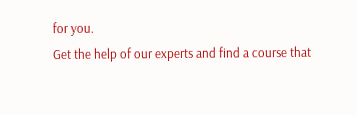for you.
Get the help of our experts and find a course that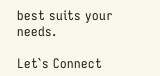best suits your needs.

Let`s Connect